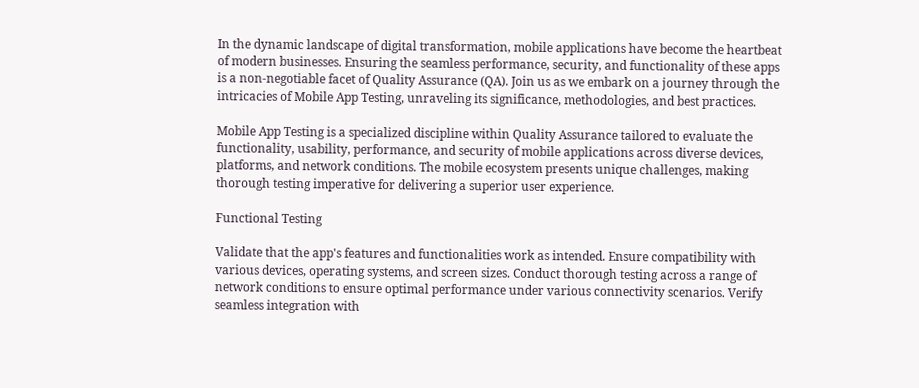In the dynamic landscape of digital transformation, mobile applications have become the heartbeat of modern businesses. Ensuring the seamless performance, security, and functionality of these apps is a non-negotiable facet of Quality Assurance (QA). Join us as we embark on a journey through the intricacies of Mobile App Testing, unraveling its significance, methodologies, and best practices.

Mobile App Testing is a specialized discipline within Quality Assurance tailored to evaluate the functionality, usability, performance, and security of mobile applications across diverse devices, platforms, and network conditions. The mobile ecosystem presents unique challenges, making thorough testing imperative for delivering a superior user experience.

Functional Testing

Validate that the app's features and functionalities work as intended. Ensure compatibility with various devices, operating systems, and screen sizes. Conduct thorough testing across a range of network conditions to ensure optimal performance under various connectivity scenarios. Verify seamless integration with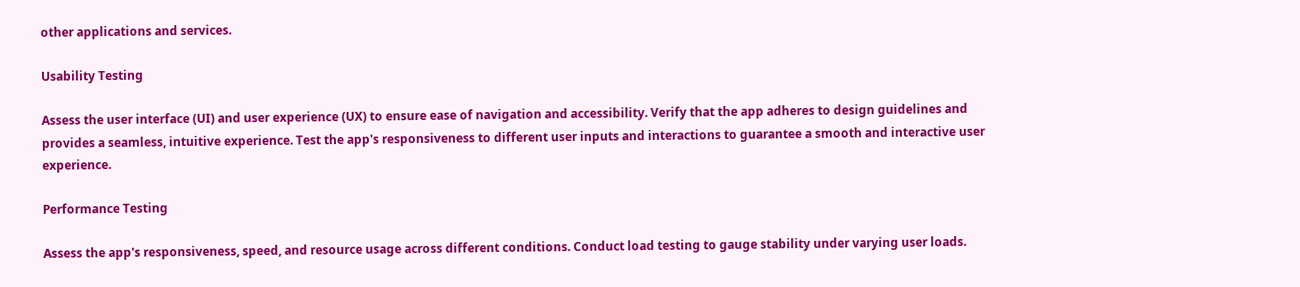other applications and services.

Usability Testing

Assess the user interface (UI) and user experience (UX) to ensure ease of navigation and accessibility. Verify that the app adheres to design guidelines and provides a seamless, intuitive experience. Test the app's responsiveness to different user inputs and interactions to guarantee a smooth and interactive user experience.

Performance Testing

Assess the app's responsiveness, speed, and resource usage across different conditions. Conduct load testing to gauge stability under varying user loads.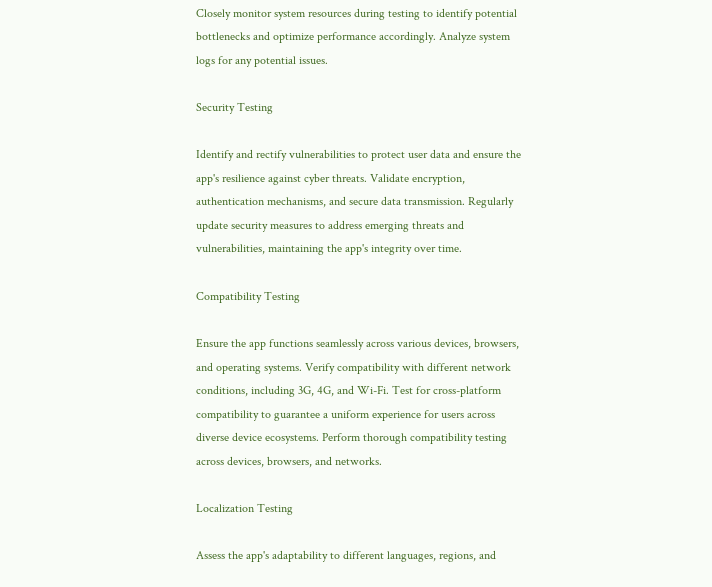Closely monitor system resources during testing to identify potential bottlenecks and optimize performance accordingly. Analyze system logs for any potential issues.

Security Testing

Identify and rectify vulnerabilities to protect user data and ensure the app's resilience against cyber threats. Validate encryption, authentication mechanisms, and secure data transmission. Regularly update security measures to address emerging threats and vulnerabilities, maintaining the app's integrity over time.

Compatibility Testing

Ensure the app functions seamlessly across various devices, browsers, and operating systems. Verify compatibility with different network conditions, including 3G, 4G, and Wi-Fi. Test for cross-platform compatibility to guarantee a uniform experience for users across diverse device ecosystems. Perform thorough compatibility testing across devices, browsers, and networks.

Localization Testing

Assess the app's adaptability to different languages, regions, and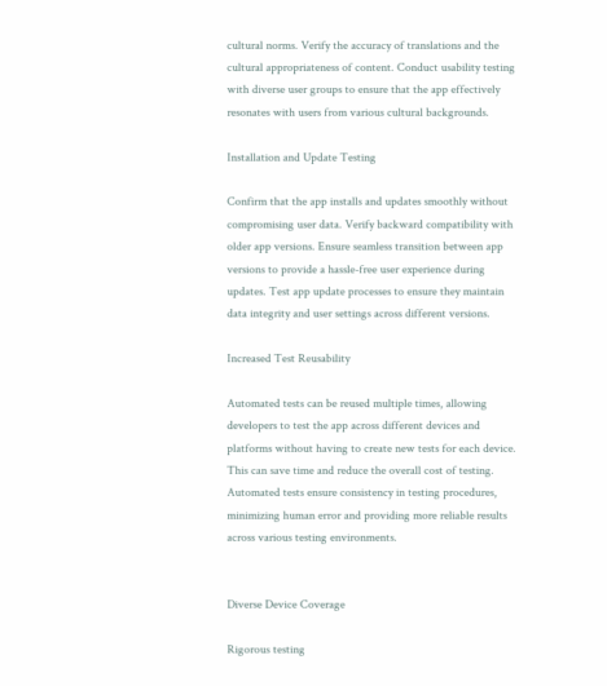cultural norms. Verify the accuracy of translations and the cultural appropriateness of content. Conduct usability testing with diverse user groups to ensure that the app effectively resonates with users from various cultural backgrounds.

Installation and Update Testing

Confirm that the app installs and updates smoothly without compromising user data. Verify backward compatibility with older app versions. Ensure seamless transition between app versions to provide a hassle-free user experience during updates. Test app update processes to ensure they maintain data integrity and user settings across different versions.

Increased Test Reusability

Automated tests can be reused multiple times, allowing developers to test the app across different devices and platforms without having to create new tests for each device. This can save time and reduce the overall cost of testing. Automated tests ensure consistency in testing procedures, minimizing human error and providing more reliable results across various testing environments.


Diverse Device Coverage

Rigorous testing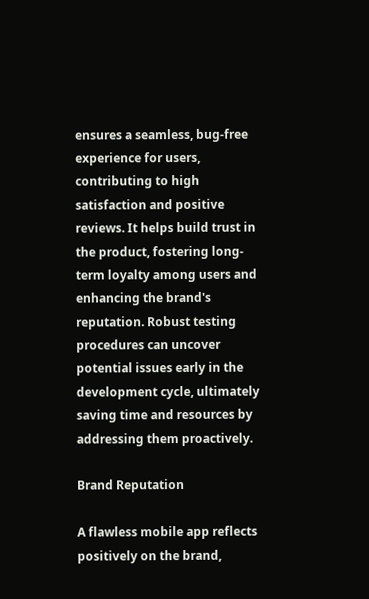ensures a seamless, bug-free experience for users, contributing to high satisfaction and positive reviews. It helps build trust in the product, fostering long-term loyalty among users and enhancing the brand's reputation. Robust testing procedures can uncover potential issues early in the development cycle, ultimately saving time and resources by addressing them proactively.

Brand Reputation

A flawless mobile app reflects positively on the brand,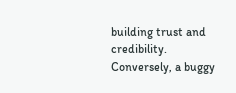building trust and credibility. Conversely, a buggy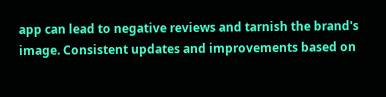app can lead to negative reviews and tarnish the brand's image. Consistent updates and improvements based on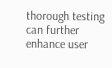thorough testing can further enhance user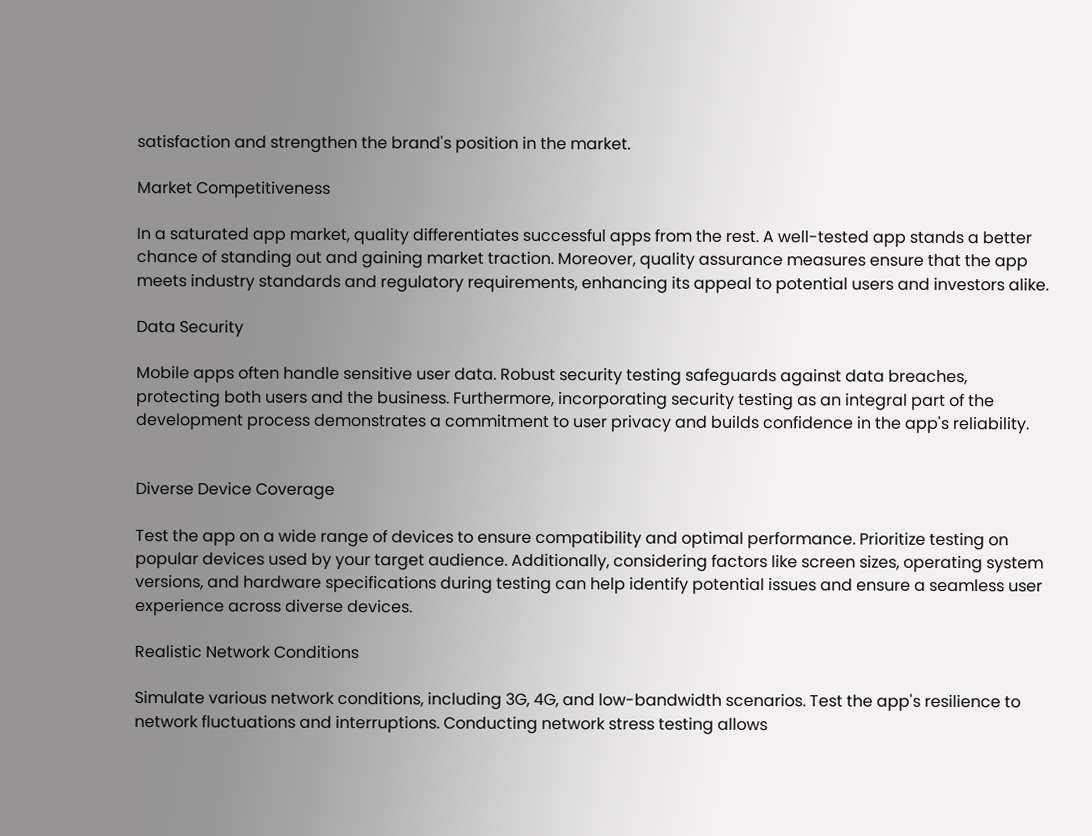satisfaction and strengthen the brand's position in the market.

Market Competitiveness

In a saturated app market, quality differentiates successful apps from the rest. A well-tested app stands a better chance of standing out and gaining market traction. Moreover, quality assurance measures ensure that the app meets industry standards and regulatory requirements, enhancing its appeal to potential users and investors alike.

Data Security

Mobile apps often handle sensitive user data. Robust security testing safeguards against data breaches, protecting both users and the business. Furthermore, incorporating security testing as an integral part of the development process demonstrates a commitment to user privacy and builds confidence in the app's reliability.


Diverse Device Coverage

Test the app on a wide range of devices to ensure compatibility and optimal performance. Prioritize testing on popular devices used by your target audience. Additionally, considering factors like screen sizes, operating system versions, and hardware specifications during testing can help identify potential issues and ensure a seamless user experience across diverse devices.

Realistic Network Conditions

Simulate various network conditions, including 3G, 4G, and low-bandwidth scenarios. Test the app's resilience to network fluctuations and interruptions. Conducting network stress testing allows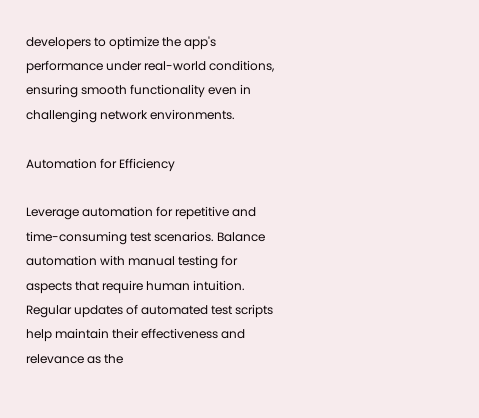developers to optimize the app's performance under real-world conditions, ensuring smooth functionality even in challenging network environments.

Automation for Efficiency

Leverage automation for repetitive and time-consuming test scenarios. Balance automation with manual testing for aspects that require human intuition. Regular updates of automated test scripts help maintain their effectiveness and relevance as the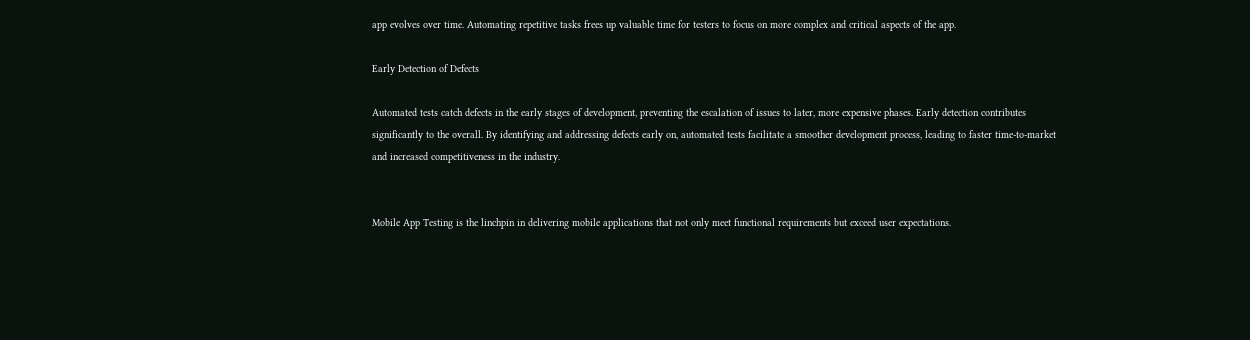app evolves over time. Automating repetitive tasks frees up valuable time for testers to focus on more complex and critical aspects of the app.

Early Detection of Defects

Automated tests catch defects in the early stages of development, preventing the escalation of issues to later, more expensive phases. Early detection contributes significantly to the overall. By identifying and addressing defects early on, automated tests facilitate a smoother development process, leading to faster time-to-market and increased competitiveness in the industry.


Mobile App Testing is the linchpin in delivering mobile applications that not only meet functional requirements but exceed user expectations.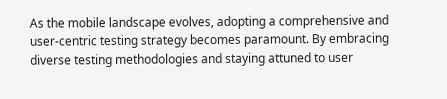As the mobile landscape evolves, adopting a comprehensive and user-centric testing strategy becomes paramount. By embracing diverse testing methodologies and staying attuned to user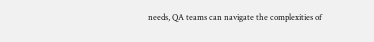needs, QA teams can navigate the complexities of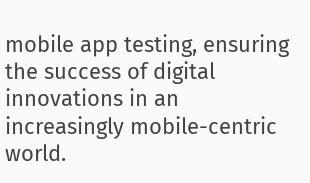mobile app testing, ensuring the success of digital innovations in an increasingly mobile-centric world.